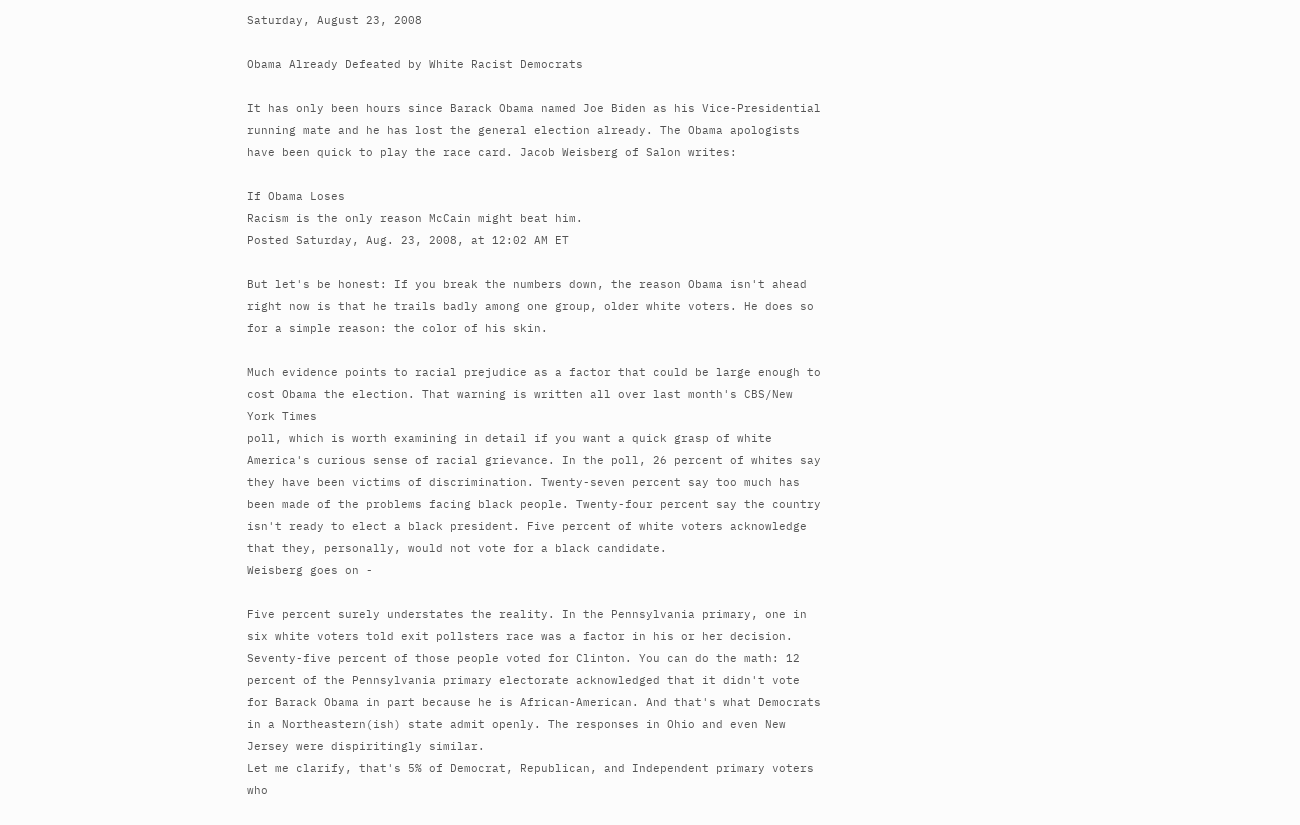Saturday, August 23, 2008

Obama Already Defeated by White Racist Democrats

It has only been hours since Barack Obama named Joe Biden as his Vice-Presidential running mate and he has lost the general election already. The Obama apologists have been quick to play the race card. Jacob Weisberg of Salon writes:

If Obama Loses
Racism is the only reason McCain might beat him.
Posted Saturday, Aug. 23, 2008, at 12:02 AM ET

But let's be honest: If you break the numbers down, the reason Obama isn't ahead right now is that he trails badly among one group, older white voters. He does so for a simple reason: the color of his skin.

Much evidence points to racial prejudice as a factor that could be large enough to cost Obama the election. That warning is written all over last month's CBS/New York Times
poll, which is worth examining in detail if you want a quick grasp of white America's curious sense of racial grievance. In the poll, 26 percent of whites say they have been victims of discrimination. Twenty-seven percent say too much has been made of the problems facing black people. Twenty-four percent say the country isn't ready to elect a black president. Five percent of white voters acknowledge that they, personally, would not vote for a black candidate.
Weisberg goes on -

Five percent surely understates the reality. In the Pennsylvania primary, one in six white voters told exit pollsters race was a factor in his or her decision. Seventy-five percent of those people voted for Clinton. You can do the math: 12 percent of the Pennsylvania primary electorate acknowledged that it didn't vote for Barack Obama in part because he is African-American. And that's what Democrats in a Northeastern(ish) state admit openly. The responses in Ohio and even New Jersey were dispiritingly similar.
Let me clarify, that's 5% of Democrat, Republican, and Independent primary voters who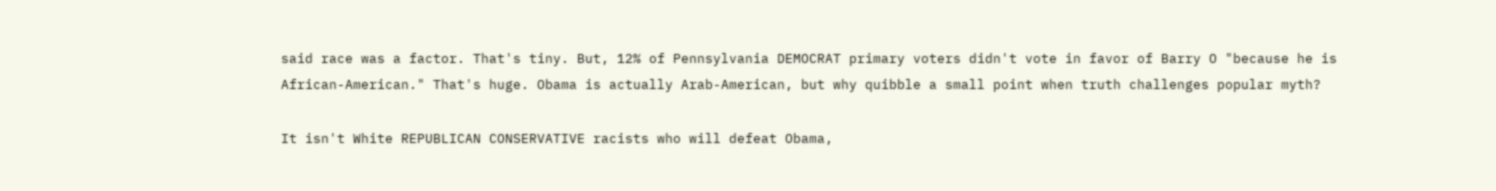said race was a factor. That's tiny. But, 12% of Pennsylvania DEMOCRAT primary voters didn't vote in favor of Barry O "because he is African-American." That's huge. Obama is actually Arab-American, but why quibble a small point when truth challenges popular myth?

It isn't White REPUBLICAN CONSERVATIVE racists who will defeat Obama,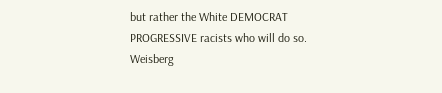but rather the White DEMOCRAT PROGRESSIVE racists who will do so. Weisberg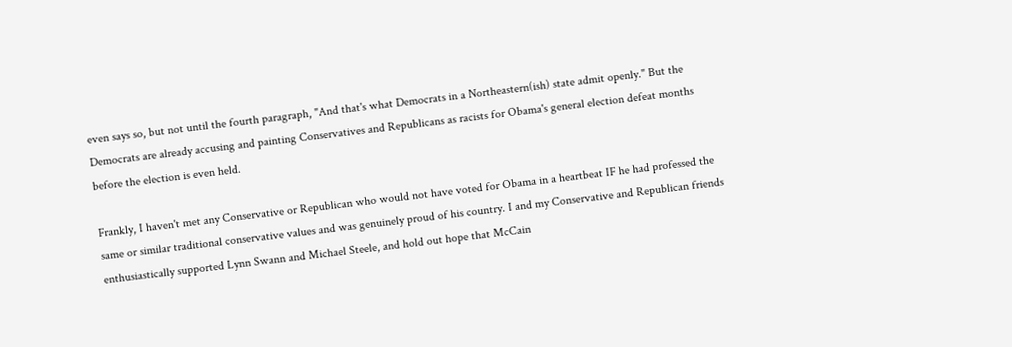even says so, but not until the fourth paragraph, "And that's what Democrats in a Northeastern(ish) state admit openly." But the Democrats are already accusing and painting Conservatives and Republicans as racists for Obama's general election defeat months before the election is even held.

Frankly, I haven't met any Conservative or Republican who would not have voted for Obama in a heartbeat IF he had professed the same or similar traditional conservative values and was genuinely proud of his country. I and my Conservative and Republican friends enthusiastically supported Lynn Swann and Michael Steele, and hold out hope that McCain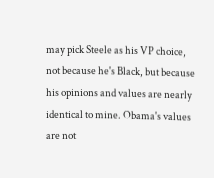may pick Steele as his VP choice, not because he's Black, but because his opinions and values are nearly identical to mine. Obama's values are not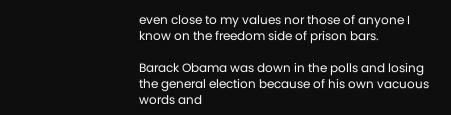even close to my values nor those of anyone I know on the freedom side of prison bars.

Barack Obama was down in the polls and losing the general election because of his own vacuous words and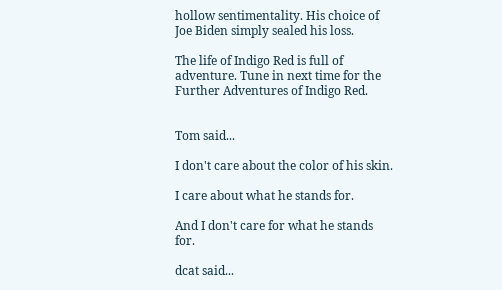hollow sentimentality. His choice of Joe Biden simply sealed his loss.

The life of Indigo Red is full of adventure. Tune in next time for the Further Adventures of Indigo Red.


Tom said...

I don't care about the color of his skin.

I care about what he stands for.

And I don't care for what he stands for.

dcat said...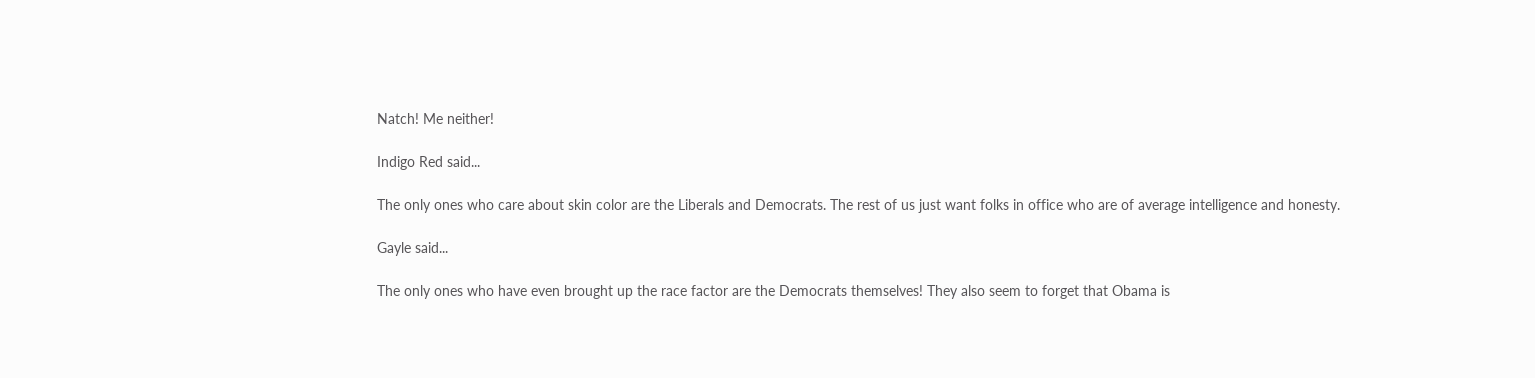Natch! Me neither!

Indigo Red said...

The only ones who care about skin color are the Liberals and Democrats. The rest of us just want folks in office who are of average intelligence and honesty.

Gayle said...

The only ones who have even brought up the race factor are the Democrats themselves! They also seem to forget that Obama is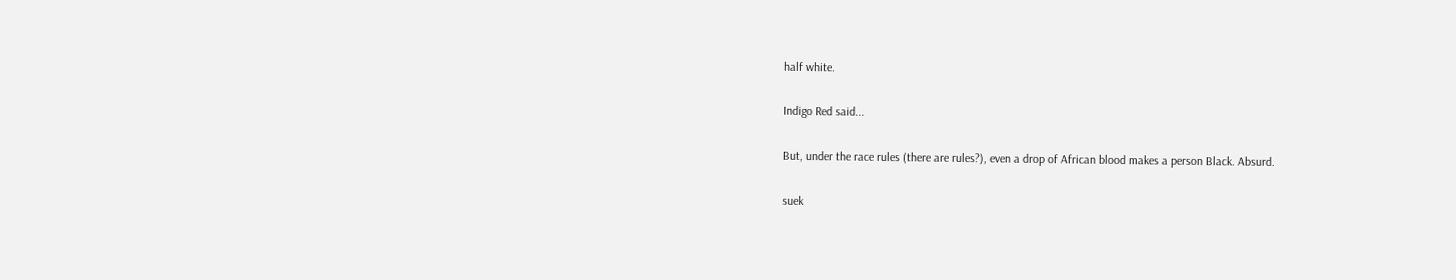half white.

Indigo Red said...

But, under the race rules (there are rules?), even a drop of African blood makes a person Black. Absurd.

suek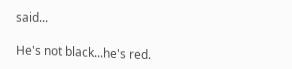said...

He's not black...he's red.